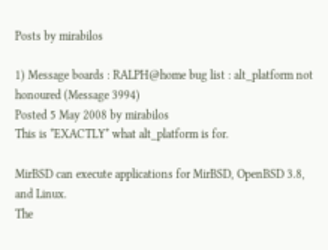Posts by mirabilos

1) Message boards : RALPH@home bug list : alt_platform not honoured (Message 3994)
Posted 5 May 2008 by mirabilos
This is *EXACTLY* what alt_platform is for.

MirBSD can execute applications for MirBSD, OpenBSD 3.8, and Linux.
The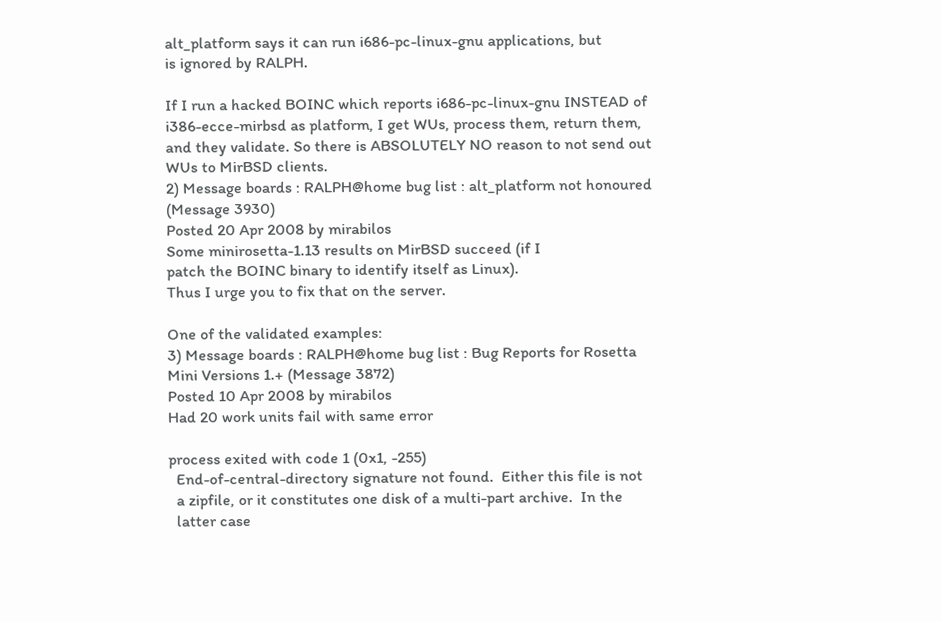alt_platform says it can run i686-pc-linux-gnu applications, but
is ignored by RALPH.

If I run a hacked BOINC which reports i686-pc-linux-gnu INSTEAD of
i386-ecce-mirbsd as platform, I get WUs, process them, return them,
and they validate. So there is ABSOLUTELY NO reason to not send out
WUs to MirBSD clients.
2) Message boards : RALPH@home bug list : alt_platform not honoured (Message 3930)
Posted 20 Apr 2008 by mirabilos
Some minirosetta-1.13 results on MirBSD succeed (if I
patch the BOINC binary to identify itself as Linux).
Thus I urge you to fix that on the server.

One of the validated examples:
3) Message boards : RALPH@home bug list : Bug Reports for Rosetta Mini Versions 1.+ (Message 3872)
Posted 10 Apr 2008 by mirabilos
Had 20 work units fail with same error

process exited with code 1 (0x1, -255)
  End-of-central-directory signature not found.  Either this file is not
  a zipfile, or it constitutes one disk of a multi-part archive.  In the
  latter case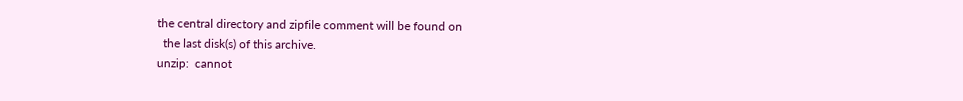the central directory and zipfile comment will be found on
  the last disk(s) of this archive.
unzip:  cannot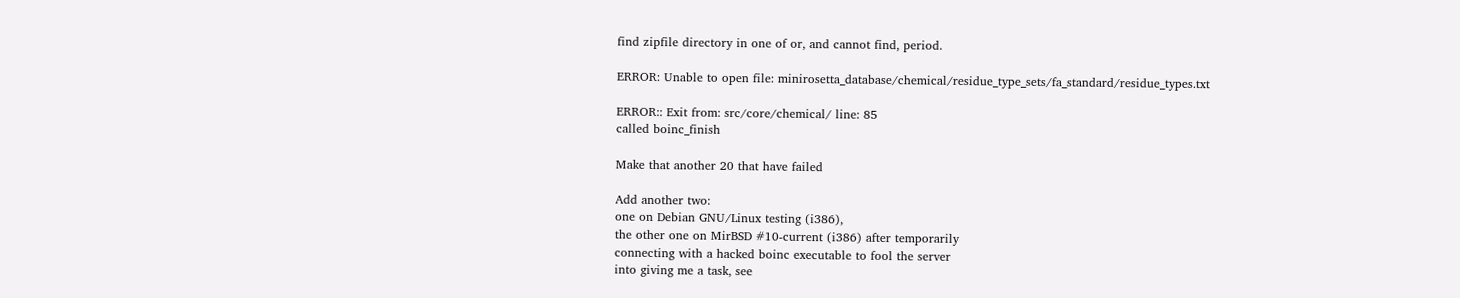find zipfile directory in one of or, and cannot find, period.

ERROR: Unable to open file: minirosetta_database/chemical/residue_type_sets/fa_standard/residue_types.txt

ERROR:: Exit from: src/core/chemical/ line: 85
called boinc_finish

Make that another 20 that have failed

Add another two:
one on Debian GNU/Linux testing (i386),
the other one on MirBSD #10-current (i386) after temporarily
connecting with a hacked boinc executable to fool the server
into giving me a task, see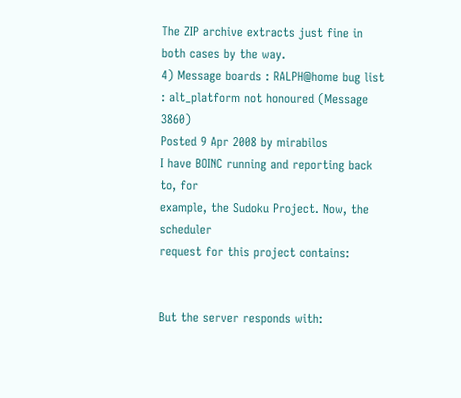The ZIP archive extracts just fine in both cases by the way.
4) Message boards : RALPH@home bug list : alt_platform not honoured (Message 3860)
Posted 9 Apr 2008 by mirabilos
I have BOINC running and reporting back to, for
example, the Sudoku Project. Now, the scheduler
request for this project contains:


But the server responds with: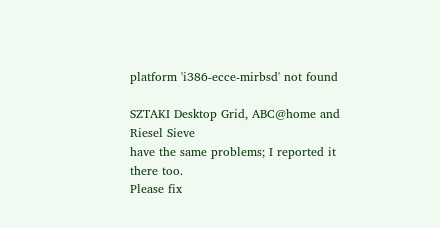platform 'i386-ecce-mirbsd' not found

SZTAKI Desktop Grid, ABC@home and Riesel Sieve
have the same problems; I reported it there too.
Please fix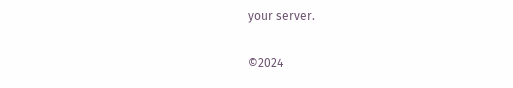your server.

©2024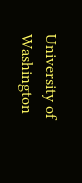University of Washington